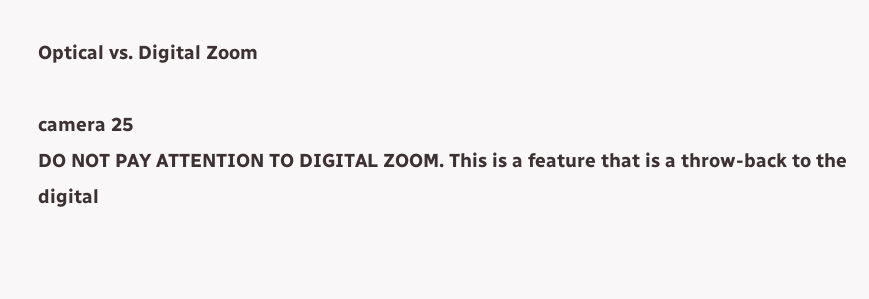Optical vs. Digital Zoom

camera 25
DO NOT PAY ATTENTION TO DIGITAL ZOOM. This is a feature that is a throw-back to the digital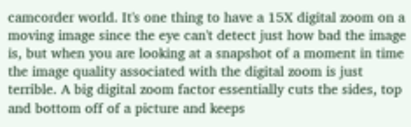camcorder world. It's one thing to have a 15X digital zoom on a moving image since the eye can't detect just how bad the image is, but when you are looking at a snapshot of a moment in time the image quality associated with the digital zoom is just terrible. A big digital zoom factor essentially cuts the sides, top and bottom off of a picture and keeps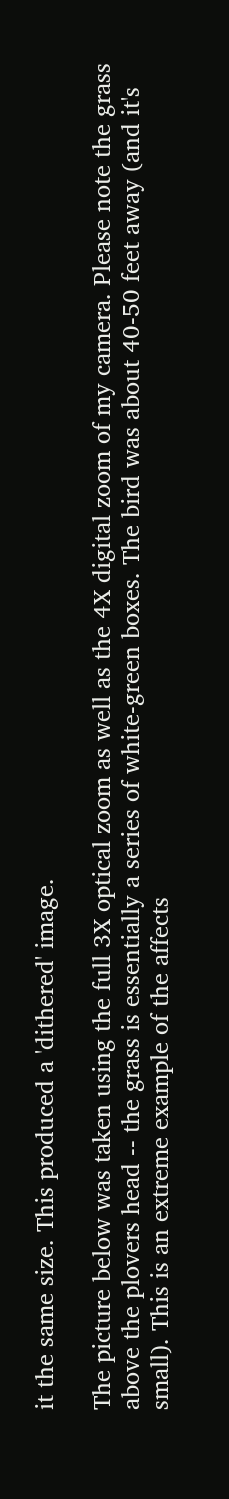it the same size. This produced a 'dithered' image.

The picture below was taken using the full 3X optical zoom as well as the 4X digital zoom of my camera. Please note the grass above the plovers head -- the grass is essentially a series of white-green boxes. The bird was about 40-50 feet away (and it's small). This is an extreme example of the affects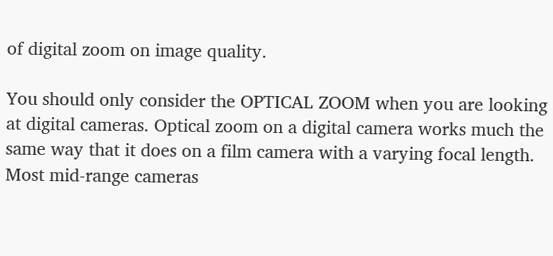of digital zoom on image quality.

You should only consider the OPTICAL ZOOM when you are looking at digital cameras. Optical zoom on a digital camera works much the same way that it does on a film camera with a varying focal length. Most mid-range cameras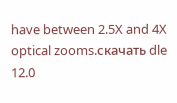have between 2.5X and 4X optical zooms.скачать dle 12.0